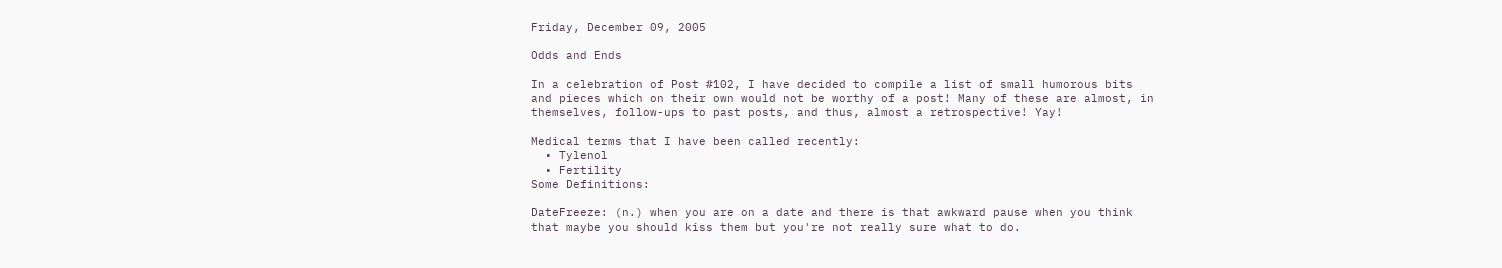Friday, December 09, 2005

Odds and Ends

In a celebration of Post #102, I have decided to compile a list of small humorous bits and pieces which on their own would not be worthy of a post! Many of these are almost, in themselves, follow-ups to past posts, and thus, almost a retrospective! Yay!

Medical terms that I have been called recently:
  • Tylenol
  • Fertility
Some Definitions:

DateFreeze: (n.) when you are on a date and there is that awkward pause when you think that maybe you should kiss them but you're not really sure what to do.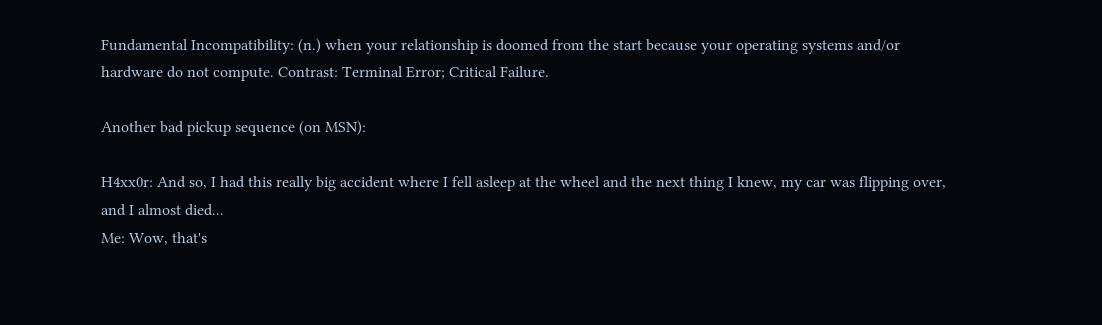Fundamental Incompatibility: (n.) when your relationship is doomed from the start because your operating systems and/or hardware do not compute. Contrast: Terminal Error; Critical Failure.

Another bad pickup sequence (on MSN):

H4xx0r: And so, I had this really big accident where I fell asleep at the wheel and the next thing I knew, my car was flipping over, and I almost died...
Me: Wow, that's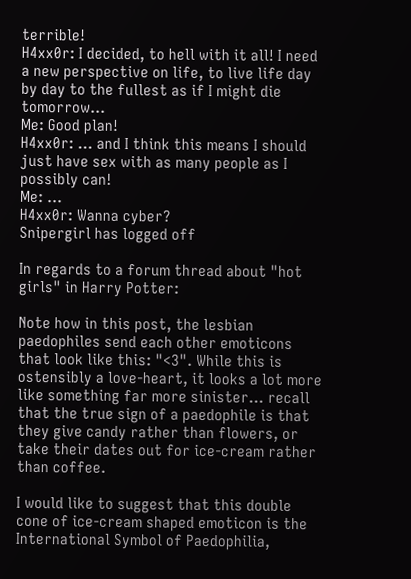terrible!
H4xx0r: I decided, to hell with it all! I need a new perspective on life, to live life day by day to the fullest as if I might die tomorrow...
Me: Good plan!
H4xx0r: ... and I think this means I should just have sex with as many people as I possibly can!
Me: ...
H4xx0r: Wanna cyber?
Snipergirl has logged off

In regards to a forum thread about "hot girls" in Harry Potter:

Note how in this post, the lesbian paedophiles send each other emoticons that look like this: "<3". While this is ostensibly a love-heart, it looks a lot more like something far more sinister... recall that the true sign of a paedophile is that they give candy rather than flowers, or take their dates out for ice-cream rather than coffee.

I would like to suggest that this double cone of ice-cream shaped emoticon is the International Symbol of Paedophilia,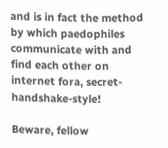and is in fact the method by which paedophiles communicate with and find each other on internet fora, secret-handshake-style!

Beware, fellow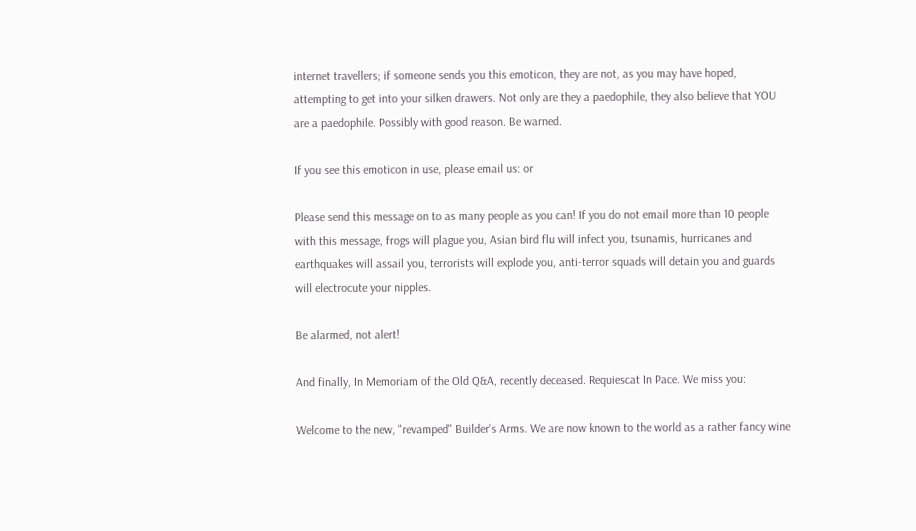internet travellers; if someone sends you this emoticon, they are not, as you may have hoped, attempting to get into your silken drawers. Not only are they a paedophile, they also believe that YOU are a paedophile. Possibly with good reason. Be warned.

If you see this emoticon in use, please email us: or

Please send this message on to as many people as you can! If you do not email more than 10 people with this message, frogs will plague you, Asian bird flu will infect you, tsunamis, hurricanes and earthquakes will assail you, terrorists will explode you, anti-terror squads will detain you and guards will electrocute your nipples.

Be alarmed, not alert!

And finally, In Memoriam of the Old Q&A, recently deceased. Requiescat In Pace. We miss you:

Welcome to the new, "revamped" Builder's Arms. We are now known to the world as a rather fancy wine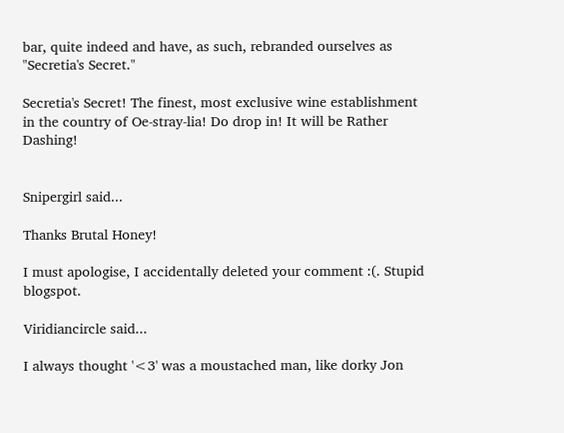bar, quite indeed and have, as such, rebranded ourselves as "Secretia's Secret."

Secretia's Secret! The finest, most exclusive wine establishment in the country of Oe-stray-lia! Do drop in! It will be Rather Dashing!


Snipergirl said...

Thanks Brutal Honey!

I must apologise, I accidentally deleted your comment :(. Stupid blogspot.

Viridiancircle said...

I always thought '<3' was a moustached man, like dorky Jon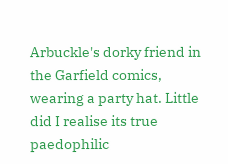Arbuckle's dorky friend in the Garfield comics, wearing a party hat. Little did I realise its true paedophilic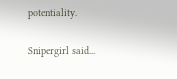potentiality.

Snipergirl said...